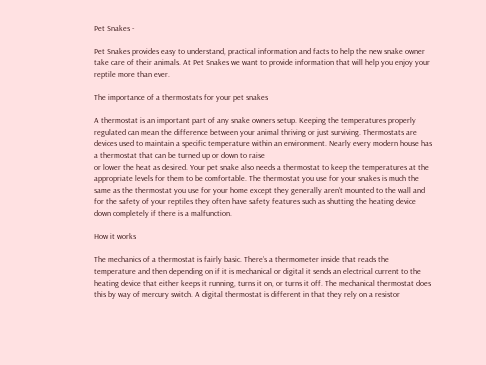Pet Snakes -

Pet Snakes provides easy to understand, practical information and facts to help the new snake owner take care of their animals. At Pet Snakes we want to provide information that will help you enjoy your reptile more than ever.

The importance of a thermostats for your pet snakes

A thermostat is an important part of any snake owners setup. Keeping the temperatures properly regulated can mean the difference between your animal thriving or just surviving. Thermostats are devices used to maintain a specific temperature within an environment. Nearly every modern house has a thermostat that can be turned up or down to raise
or lower the heat as desired. Your pet snake also needs a thermostat to keep the temperatures at the appropriate levels for them to be comfortable. The thermostat you use for your snakes is much the same as the thermostat you use for your home except they generally aren’t mounted to the wall and for the safety of your reptiles they often have safety features such as shutting the heating device down completely if there is a malfunction.

How it works

The mechanics of a thermostat is fairly basic. There’s a thermometer inside that reads the temperature and then depending on if it is mechanical or digital it sends an electrical current to the heating device that either keeps it running, turns it on, or turns it off. The mechanical thermostat does this by way of mercury switch. A digital thermostat is different in that they rely on a resistor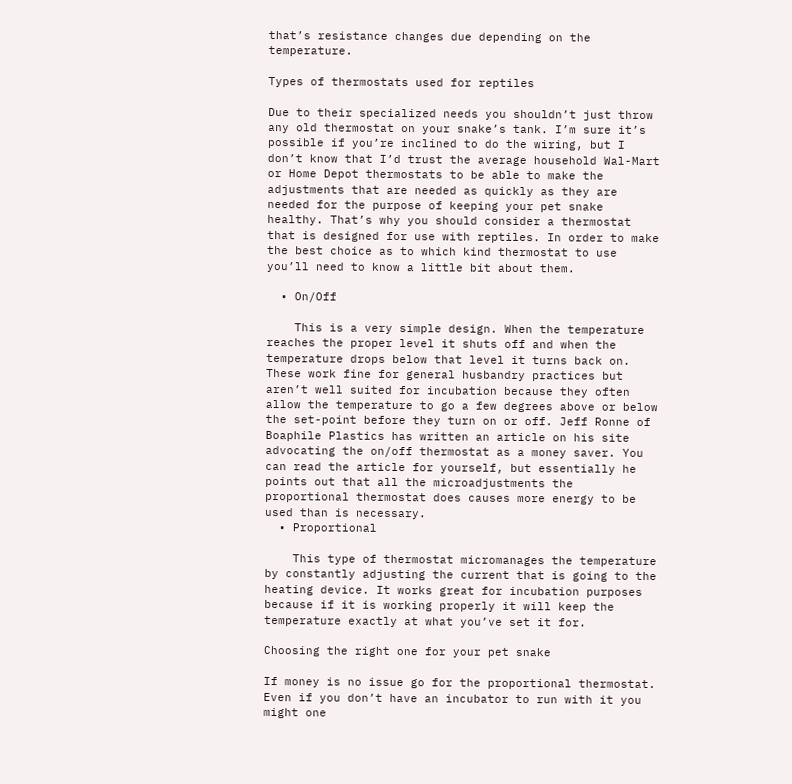that’s resistance changes due depending on the temperature.

Types of thermostats used for reptiles

Due to their specialized needs you shouldn’t just throw any old thermostat on your snake’s tank. I’m sure it’s possible if you’re inclined to do the wiring, but I don’t know that I’d trust the average household Wal-Mart or Home Depot thermostats to be able to make the adjustments that are needed as quickly as they are needed for the purpose of keeping your pet snake healthy. That’s why you should consider a thermostat that is designed for use with reptiles. In order to make the best choice as to which kind thermostat to use you’ll need to know a little bit about them.

  • On/Off

    This is a very simple design. When the temperature reaches the proper level it shuts off and when the temperature drops below that level it turns back on. These work fine for general husbandry practices but aren’t well suited for incubation because they often allow the temperature to go a few degrees above or below the set-point before they turn on or off. Jeff Ronne of Boaphile Plastics has written an article on his site advocating the on/off thermostat as a money saver. You can read the article for yourself, but essentially he points out that all the microadjustments the proportional thermostat does causes more energy to be used than is necessary.
  • Proportional

    This type of thermostat micromanages the temperature by constantly adjusting the current that is going to the heating device. It works great for incubation purposes because if it is working properly it will keep the temperature exactly at what you’ve set it for.

Choosing the right one for your pet snake

If money is no issue go for the proportional thermostat. Even if you don’t have an incubator to run with it you might one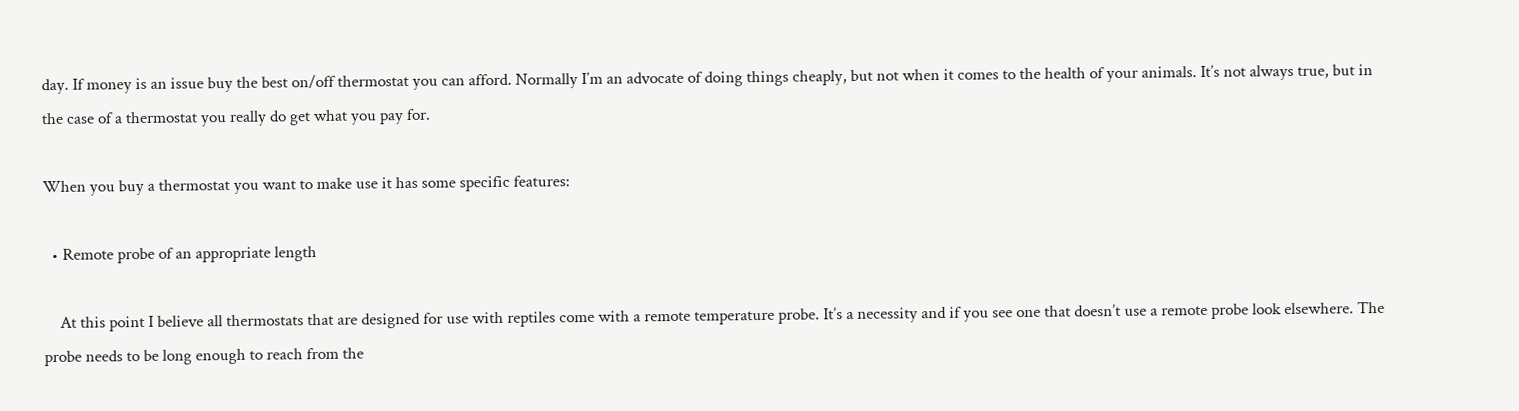day. If money is an issue buy the best on/off thermostat you can afford. Normally I’m an advocate of doing things cheaply, but not when it comes to the health of your animals. It’s not always true, but in the case of a thermostat you really do get what you pay for.

When you buy a thermostat you want to make use it has some specific features:

  • Remote probe of an appropriate length

    At this point I believe all thermostats that are designed for use with reptiles come with a remote temperature probe. It’s a necessity and if you see one that doesn’t use a remote probe look elsewhere. The probe needs to be long enough to reach from the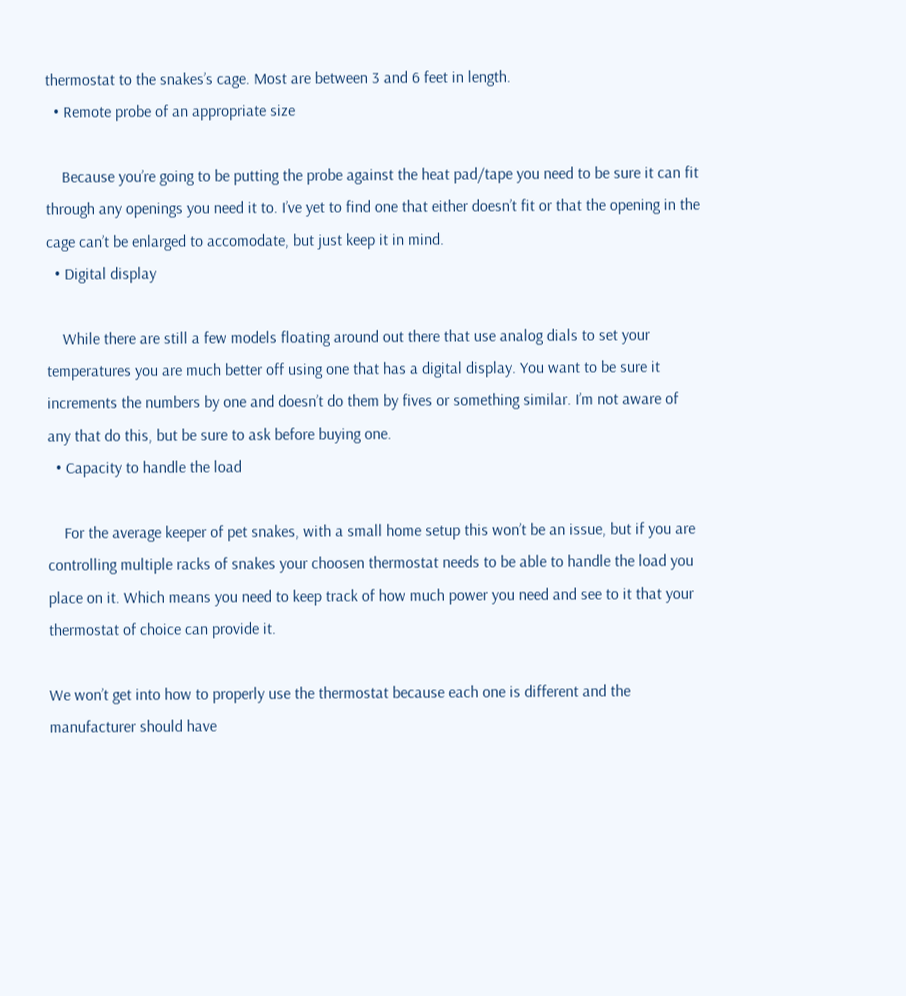thermostat to the snakes’s cage. Most are between 3 and 6 feet in length.
  • Remote probe of an appropriate size

    Because you’re going to be putting the probe against the heat pad/tape you need to be sure it can fit through any openings you need it to. I’ve yet to find one that either doesn’t fit or that the opening in the cage can’t be enlarged to accomodate, but just keep it in mind.
  • Digital display

    While there are still a few models floating around out there that use analog dials to set your temperatures you are much better off using one that has a digital display. You want to be sure it increments the numbers by one and doesn’t do them by fives or something similar. I’m not aware of any that do this, but be sure to ask before buying one.
  • Capacity to handle the load

    For the average keeper of pet snakes, with a small home setup this won’t be an issue, but if you are controlling multiple racks of snakes your choosen thermostat needs to be able to handle the load you place on it. Which means you need to keep track of how much power you need and see to it that your thermostat of choice can provide it.

We won’t get into how to properly use the thermostat because each one is different and the manufacturer should have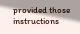provided those instructions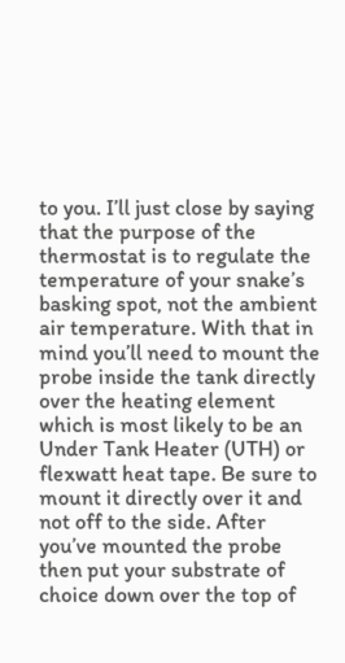to you. I’ll just close by saying that the purpose of the thermostat is to regulate the temperature of your snake’s basking spot, not the ambient air temperature. With that in mind you’ll need to mount the probe inside the tank directly over the heating element which is most likely to be an Under Tank Heater (UTH) or flexwatt heat tape. Be sure to mount it directly over it and not off to the side. After you’ve mounted the probe then put your substrate of choice down over the top of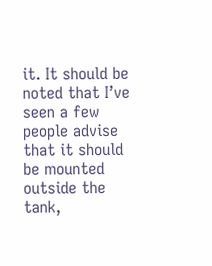it. It should be noted that I’ve seen a few people advise that it should be mounted outside the tank,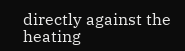directly against the heating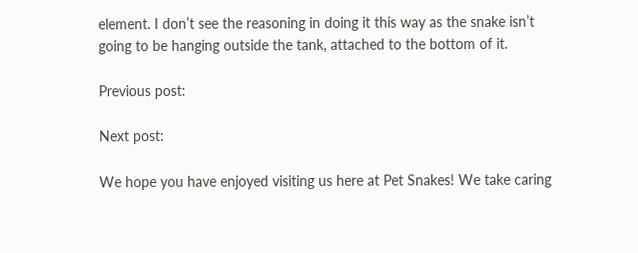element. I don’t see the reasoning in doing it this way as the snake isn’t going to be hanging outside the tank, attached to the bottom of it.

Previous post:

Next post:

We hope you have enjoyed visiting us here at Pet Snakes! We take caring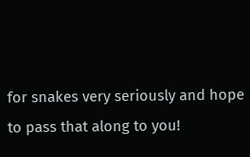for snakes very seriously and hope to pass that along to you!